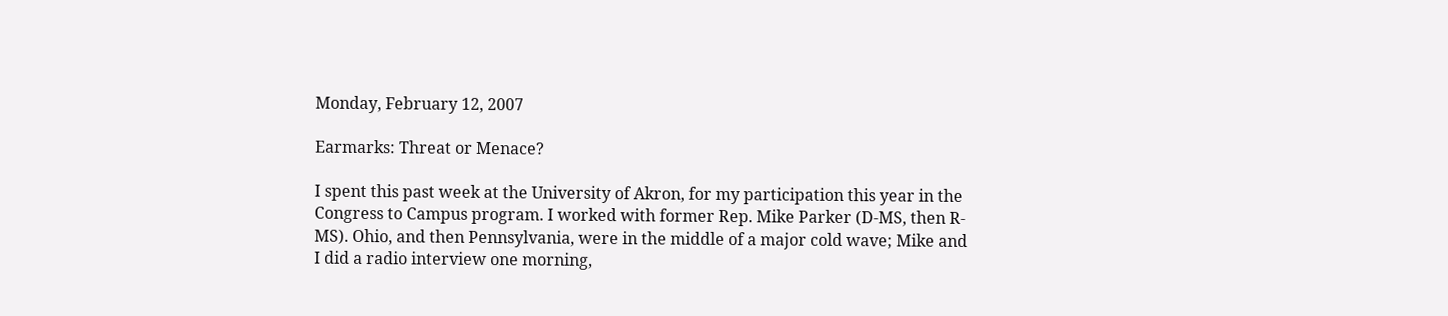Monday, February 12, 2007

Earmarks: Threat or Menace?

I spent this past week at the University of Akron, for my participation this year in the Congress to Campus program. I worked with former Rep. Mike Parker (D-MS, then R-MS). Ohio, and then Pennsylvania, were in the middle of a major cold wave; Mike and I did a radio interview one morning,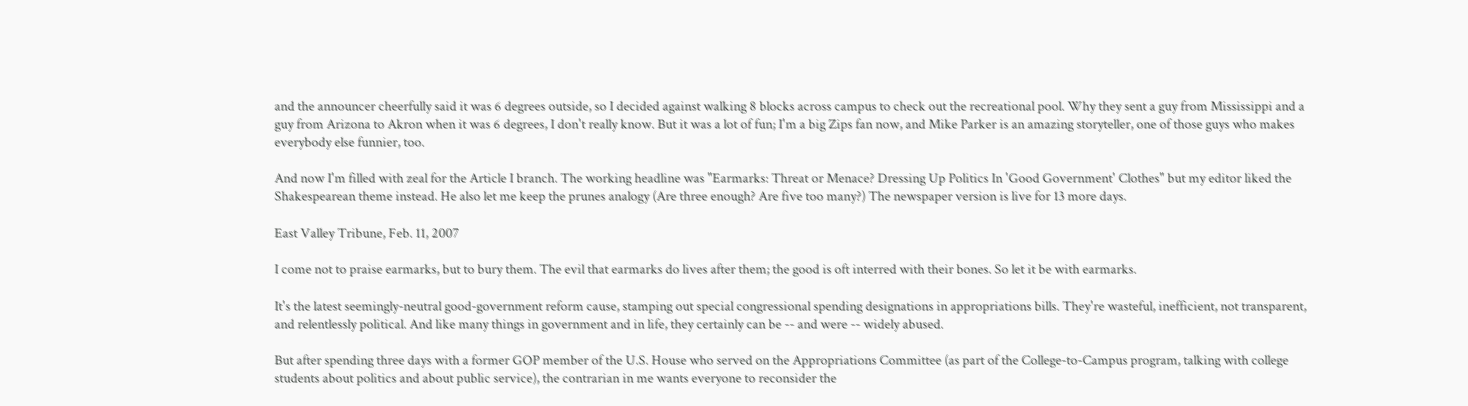and the announcer cheerfully said it was 6 degrees outside, so I decided against walking 8 blocks across campus to check out the recreational pool. Why they sent a guy from Mississippi and a guy from Arizona to Akron when it was 6 degrees, I don't really know. But it was a lot of fun; I'm a big Zips fan now, and Mike Parker is an amazing storyteller, one of those guys who makes everybody else funnier, too.

And now I'm filled with zeal for the Article I branch. The working headline was "Earmarks: Threat or Menace? Dressing Up Politics In 'Good Government' Clothes" but my editor liked the Shakespearean theme instead. He also let me keep the prunes analogy (Are three enough? Are five too many?) The newspaper version is live for 13 more days.

East Valley Tribune, Feb. 11, 2007

I come not to praise earmarks, but to bury them. The evil that earmarks do lives after them; the good is oft interred with their bones. So let it be with earmarks.

It's the latest seemingly-neutral good-government reform cause, stamping out special congressional spending designations in appropriations bills. They're wasteful, inefficient, not transparent, and relentlessly political. And like many things in government and in life, they certainly can be -- and were -- widely abused.

But after spending three days with a former GOP member of the U.S. House who served on the Appropriations Committee (as part of the College-to-Campus program, talking with college students about politics and about public service), the contrarian in me wants everyone to reconsider the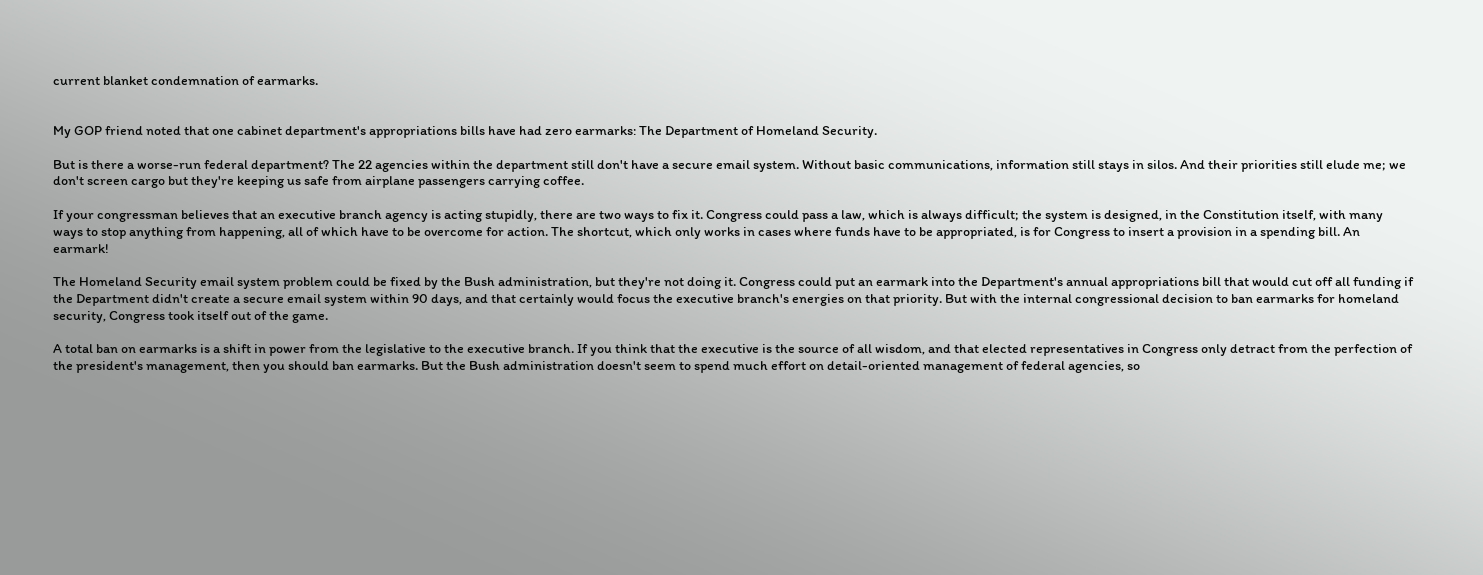current blanket condemnation of earmarks.


My GOP friend noted that one cabinet department's appropriations bills have had zero earmarks: The Department of Homeland Security.

But is there a worse-run federal department? The 22 agencies within the department still don't have a secure email system. Without basic communications, information still stays in silos. And their priorities still elude me; we don't screen cargo but they're keeping us safe from airplane passengers carrying coffee.

If your congressman believes that an executive branch agency is acting stupidly, there are two ways to fix it. Congress could pass a law, which is always difficult; the system is designed, in the Constitution itself, with many ways to stop anything from happening, all of which have to be overcome for action. The shortcut, which only works in cases where funds have to be appropriated, is for Congress to insert a provision in a spending bill. An earmark!

The Homeland Security email system problem could be fixed by the Bush administration, but they're not doing it. Congress could put an earmark into the Department's annual appropriations bill that would cut off all funding if the Department didn't create a secure email system within 90 days, and that certainly would focus the executive branch's energies on that priority. But with the internal congressional decision to ban earmarks for homeland security, Congress took itself out of the game.

A total ban on earmarks is a shift in power from the legislative to the executive branch. If you think that the executive is the source of all wisdom, and that elected representatives in Congress only detract from the perfection of the president's management, then you should ban earmarks. But the Bush administration doesn't seem to spend much effort on detail-oriented management of federal agencies, so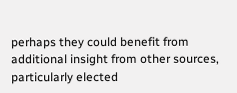perhaps they could benefit from additional insight from other sources, particularly elected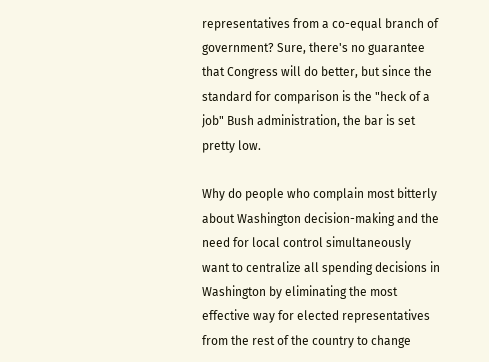representatives from a co-equal branch of government? Sure, there's no guarantee that Congress will do better, but since the standard for comparison is the "heck of a job" Bush administration, the bar is set pretty low.

Why do people who complain most bitterly about Washington decision-making and the need for local control simultaneously want to centralize all spending decisions in Washington by eliminating the most effective way for elected representatives from the rest of the country to change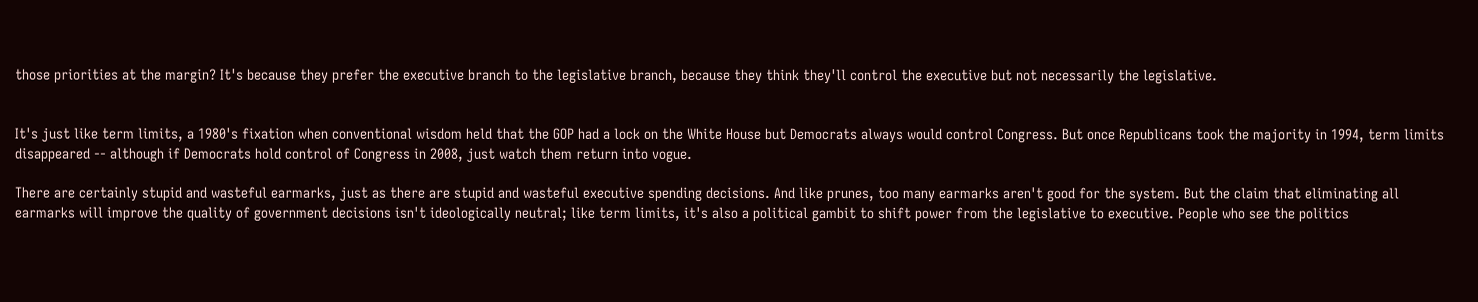those priorities at the margin? It's because they prefer the executive branch to the legislative branch, because they think they'll control the executive but not necessarily the legislative.


It's just like term limits, a 1980's fixation when conventional wisdom held that the GOP had a lock on the White House but Democrats always would control Congress. But once Republicans took the majority in 1994, term limits disappeared -- although if Democrats hold control of Congress in 2008, just watch them return into vogue.

There are certainly stupid and wasteful earmarks, just as there are stupid and wasteful executive spending decisions. And like prunes, too many earmarks aren't good for the system. But the claim that eliminating all earmarks will improve the quality of government decisions isn't ideologically neutral; like term limits, it's also a political gambit to shift power from the legislative to executive. People who see the politics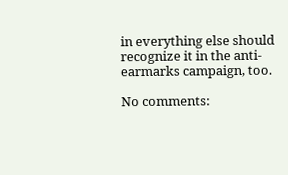in everything else should recognize it in the anti-earmarks campaign, too.

No comments: